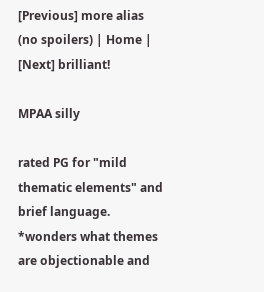[Previous] more alias (no spoilers) | Home | [Next] brilliant!

MPAA silly

rated PG for "mild thematic elements" and brief language. *wonders what themes are objectionable and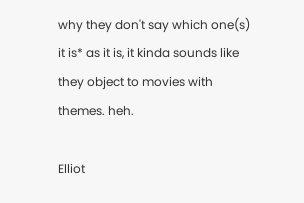why they don't say which one(s) it is* as it is, it kinda sounds like they object to movies with themes. heh.

Elliot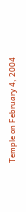Temple on February 4, 2004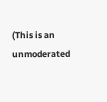(This is an unmoderated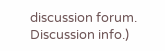discussion forum. Discussion info.)